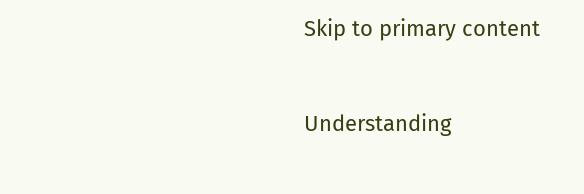Skip to primary content


Understanding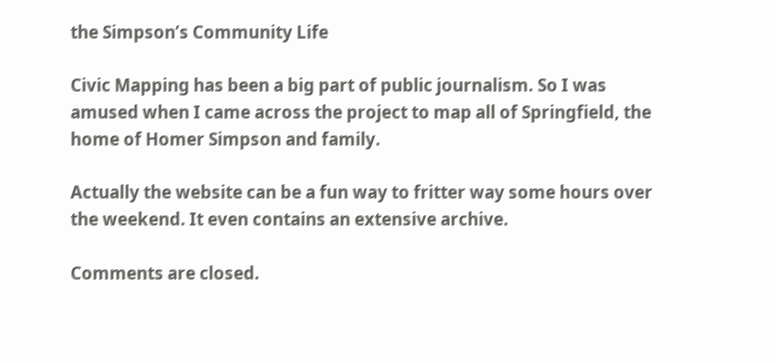the Simpson’s Community Life

Civic Mapping has been a big part of public journalism. So I was amused when I came across the project to map all of Springfield, the home of Homer Simpson and family.

Actually the website can be a fun way to fritter way some hours over the weekend. It even contains an extensive archive.

Comments are closed.